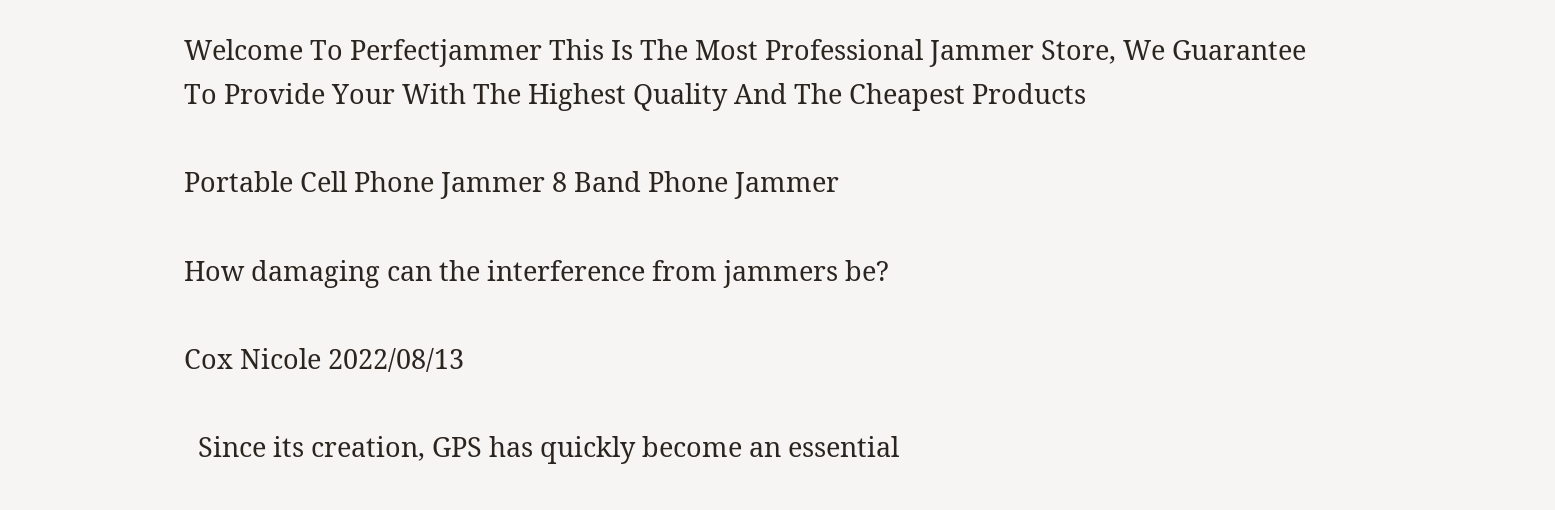Welcome To Perfectjammer This Is The Most Professional Jammer Store, We Guarantee To Provide Your With The Highest Quality And The Cheapest Products

Portable Cell Phone Jammer 8 Band Phone Jammer

How damaging can the interference from jammers be?

Cox Nicole 2022/08/13

  Since its creation, GPS has quickly become an essential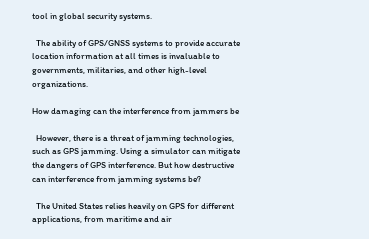tool in global security systems.

  The ability of GPS/GNSS systems to provide accurate location information at all times is invaluable to governments, militaries, and other high-level organizations.

How damaging can the interference from jammers be

  However, there is a threat of jamming technologies, such as GPS jamming. Using a simulator can mitigate the dangers of GPS interference. But how destructive can interference from jamming systems be?

  The United States relies heavily on GPS for different applications, from maritime and air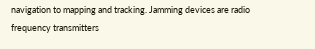navigation to mapping and tracking. Jamming devices are radio frequency transmitters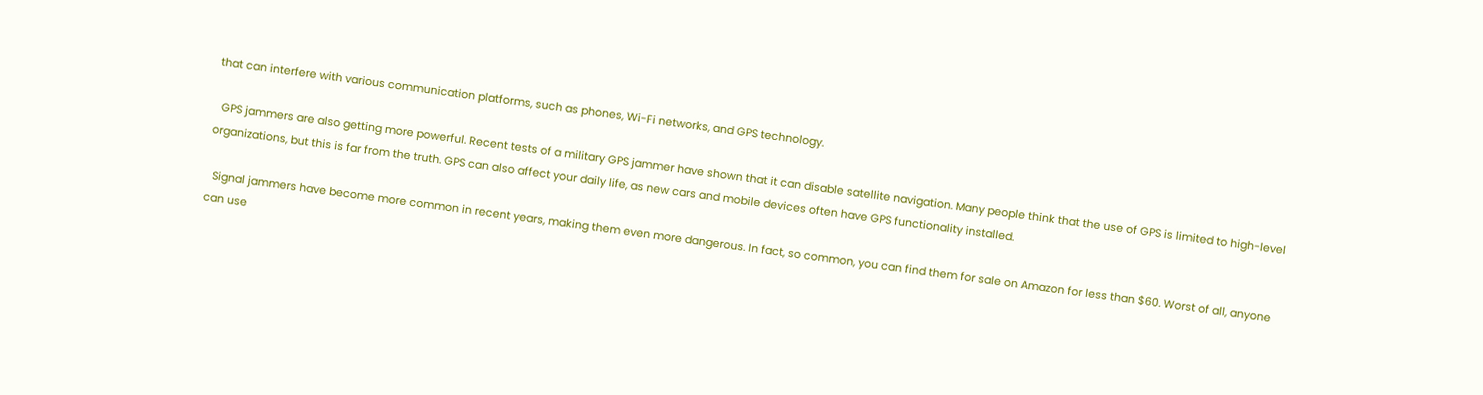that can interfere with various communication platforms, such as phones, Wi-Fi networks, and GPS technology.

  GPS jammers are also getting more powerful. Recent tests of a military GPS jammer have shown that it can disable satellite navigation. Many people think that the use of GPS is limited to high-level organizations, but this is far from the truth. GPS can also affect your daily life, as new cars and mobile devices often have GPS functionality installed.

  Signal jammers have become more common in recent years, making them even more dangerous. In fact, so common, you can find them for sale on Amazon for less than $60. Worst of all, anyone can use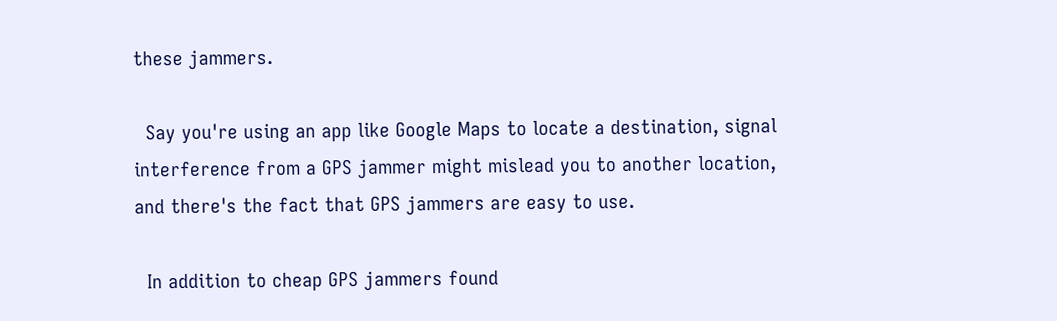these jammers.

  Say you're using an app like Google Maps to locate a destination, signal interference from a GPS jammer might mislead you to another location, and there's the fact that GPS jammers are easy to use.

  In addition to cheap GPS jammers found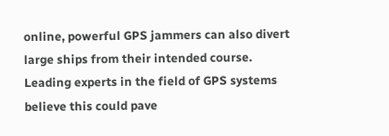online, powerful GPS jammers can also divert large ships from their intended course. Leading experts in the field of GPS systems believe this could pave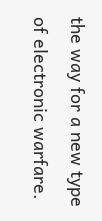the way for a new type of electronic warfare.